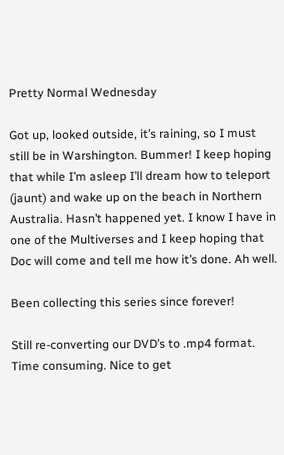Pretty Normal Wednesday

Got up, looked outside, it’s raining, so I must still be in Warshington. Bummer! I keep hoping that while I’m asleep I’ll dream how to teleport (jaunt) and wake up on the beach in Northern Australia. Hasn’t happened yet. I know I have in one of the Multiverses and I keep hoping that Doc will come and tell me how it’s done. Ah well.

Been collecting this series since forever!

Still re-converting our DVD’s to .mp4 format. Time consuming. Nice to get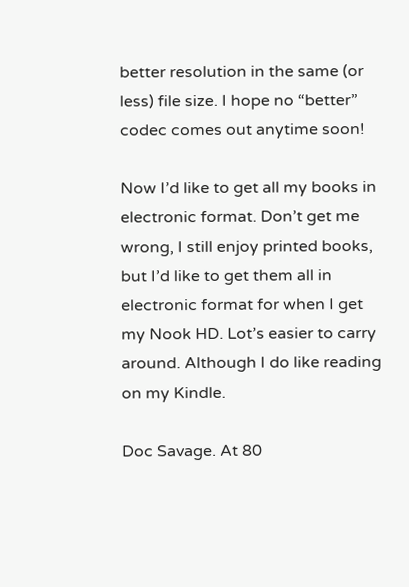better resolution in the same (or less) file size. I hope no “better” codec comes out anytime soon!

Now I’d like to get all my books in electronic format. Don’t get me wrong, I still enjoy printed books, but I’d like to get them all in electronic format for when I get my Nook HD. Lot’s easier to carry around. Although I do like reading on my Kindle.

Doc Savage. At 80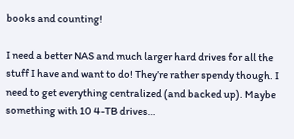books and counting!

I need a better NAS and much larger hard drives for all the stuff I have and want to do! They’re rather spendy though. I need to get everything centralized (and backed up). Maybe something with 10 4-TB drives…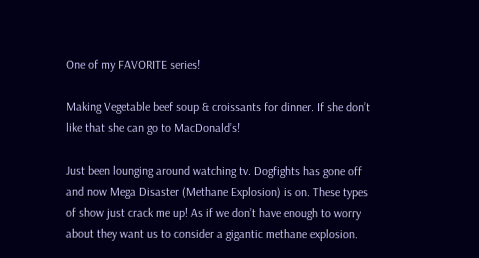One of my FAVORITE series!

Making Vegetable beef soup & croissants for dinner. If she don’t like that she can go to MacDonald’s!

Just been lounging around watching tv. Dogfights has gone off and now Mega Disaster (Methane Explosion) is on. These types of show just crack me up! As if we don’t have enough to worry about they want us to consider a gigantic methane explosion.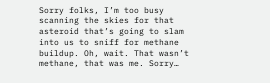Sorry folks, I’m too busy scanning the skies for that asteroid that’s going to slam into us to sniff for methane buildup. Oh, wait. That wasn’t methane, that was me. Sorry…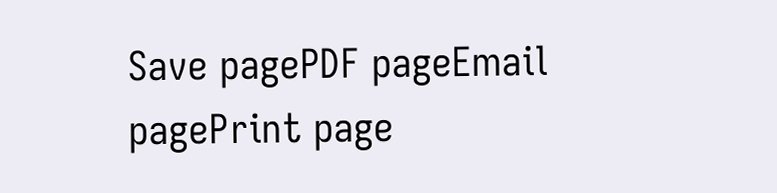Save pagePDF pageEmail pagePrint page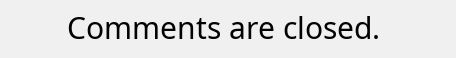Comments are closed.